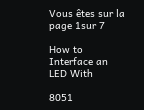Vous êtes sur la page 1sur 7

How to Interface an LED With

8051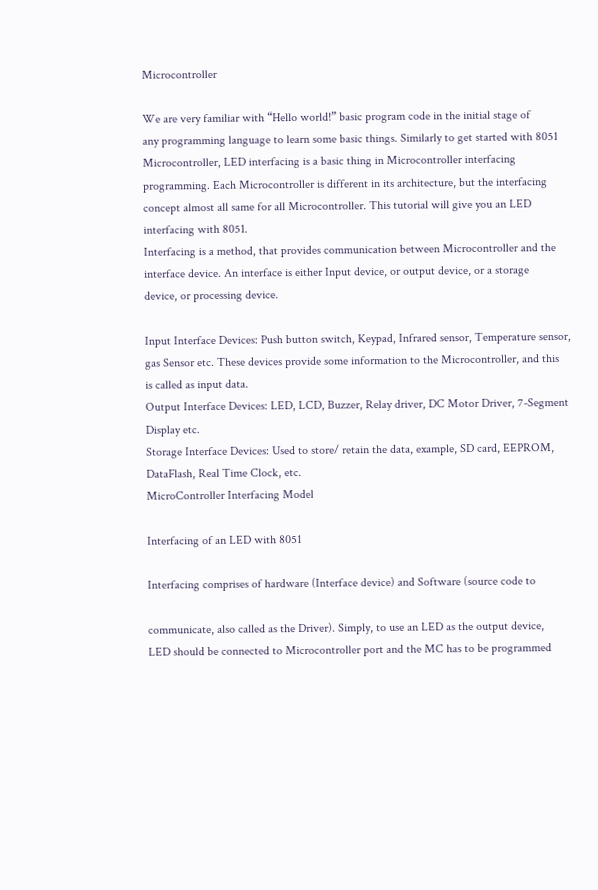Microcontroller

We are very familiar with “Hello world!” basic program code in the initial stage of
any programming language to learn some basic things. Similarly to get started with 8051
Microcontroller, LED interfacing is a basic thing in Microcontroller interfacing
programming. Each Microcontroller is different in its architecture, but the interfacing
concept almost all same for all Microcontroller. This tutorial will give you an LED
interfacing with 8051.
Interfacing is a method, that provides communication between Microcontroller and the
interface device. An interface is either Input device, or output device, or a storage
device, or processing device.

Input Interface Devices: Push button switch, Keypad, Infrared sensor, Temperature sensor,
gas Sensor etc. These devices provide some information to the Microcontroller, and this
is called as input data.
Output Interface Devices: LED, LCD, Buzzer, Relay driver, DC Motor Driver, 7-Segment
Display etc.
Storage Interface Devices: Used to store/ retain the data, example, SD card, EEPROM,
DataFlash, Real Time Clock, etc.
MicroController Interfacing Model

Interfacing of an LED with 8051

Interfacing comprises of hardware (Interface device) and Software (source code to

communicate, also called as the Driver). Simply, to use an LED as the output device,
LED should be connected to Microcontroller port and the MC has to be programmed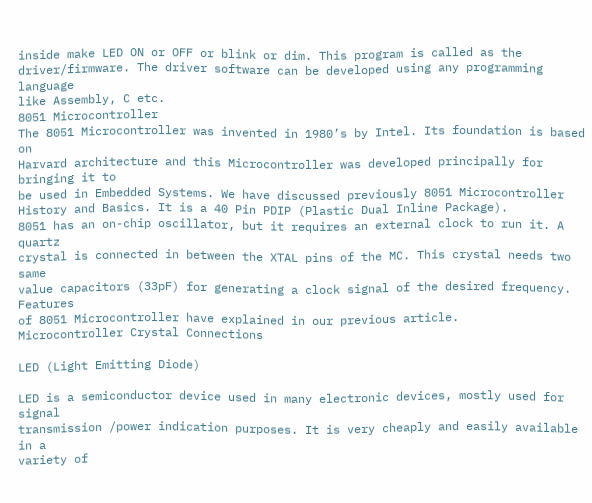inside make LED ON or OFF or blink or dim. This program is called as the
driver/firmware. The driver software can be developed using any programming language
like Assembly, C etc.
8051 Microcontroller
The 8051 Microcontroller was invented in 1980’s by Intel. Its foundation is based on
Harvard architecture and this Microcontroller was developed principally for bringing it to
be used in Embedded Systems. We have discussed previously 8051 Microcontroller
History and Basics. It is a 40 Pin PDIP (Plastic Dual Inline Package).
8051 has an on-chip oscillator, but it requires an external clock to run it. A quartz
crystal is connected in between the XTAL pins of the MC. This crystal needs two same
value capacitors (33pF) for generating a clock signal of the desired frequency. Features
of 8051 Microcontroller have explained in our previous article.
Microcontroller Crystal Connections

LED (Light Emitting Diode)

LED is a semiconductor device used in many electronic devices, mostly used for signal
transmission /power indication purposes. It is very cheaply and easily available in a
variety of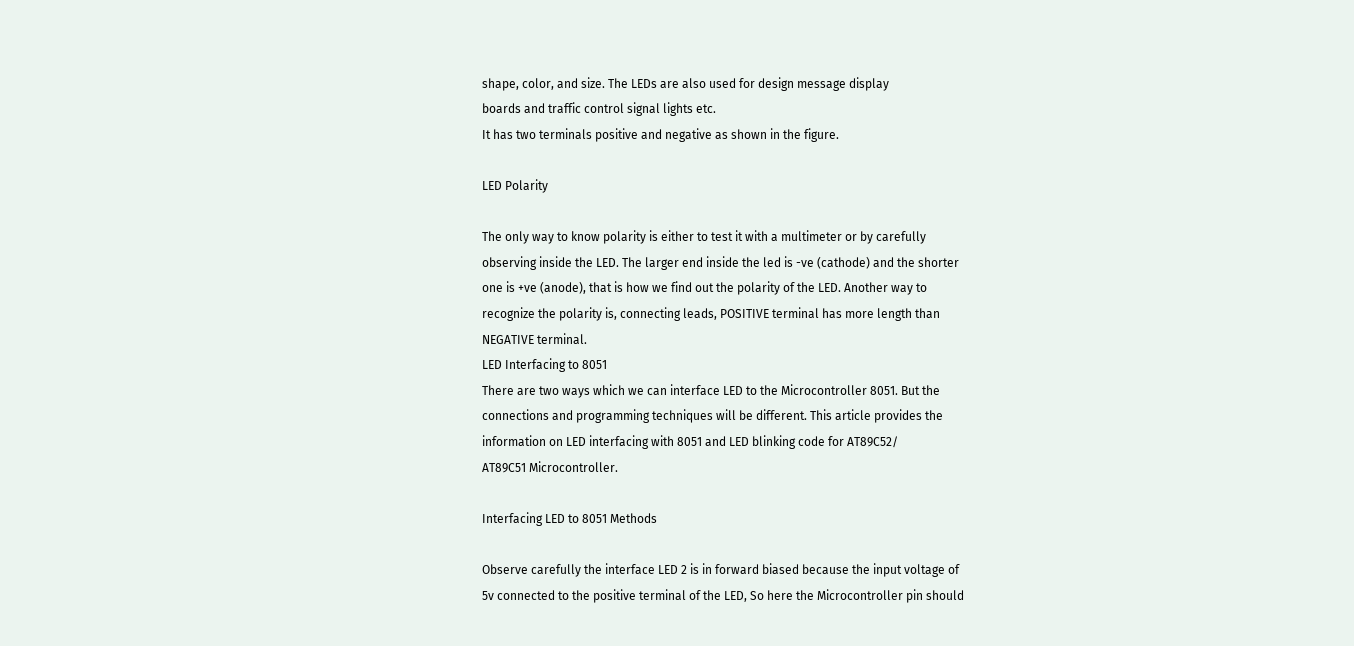shape, color, and size. The LEDs are also used for design message display
boards and traffic control signal lights etc.
It has two terminals positive and negative as shown in the figure.

LED Polarity

The only way to know polarity is either to test it with a multimeter or by carefully
observing inside the LED. The larger end inside the led is -ve (cathode) and the shorter
one is +ve (anode), that is how we find out the polarity of the LED. Another way to
recognize the polarity is, connecting leads, POSITIVE terminal has more length than
NEGATIVE terminal.
LED Interfacing to 8051
There are two ways which we can interface LED to the Microcontroller 8051. But the
connections and programming techniques will be different. This article provides the
information on LED interfacing with 8051 and LED blinking code for AT89C52/
AT89C51 Microcontroller.

Interfacing LED to 8051 Methods

Observe carefully the interface LED 2 is in forward biased because the input voltage of
5v connected to the positive terminal of the LED, So here the Microcontroller pin should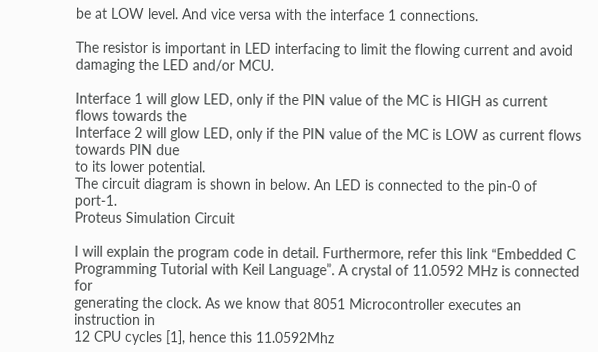be at LOW level. And vice versa with the interface 1 connections.

The resistor is important in LED interfacing to limit the flowing current and avoid
damaging the LED and/or MCU.

Interface 1 will glow LED, only if the PIN value of the MC is HIGH as current flows towards the
Interface 2 will glow LED, only if the PIN value of the MC is LOW as current flows towards PIN due
to its lower potential.
The circuit diagram is shown in below. An LED is connected to the pin-0 of port-1.
Proteus Simulation Circuit

I will explain the program code in detail. Furthermore, refer this link “Embedded C
Programming Tutorial with Keil Language”. A crystal of 11.0592 MHz is connected for
generating the clock. As we know that 8051 Microcontroller executes an instruction in
12 CPU cycles [1], hence this 11.0592Mhz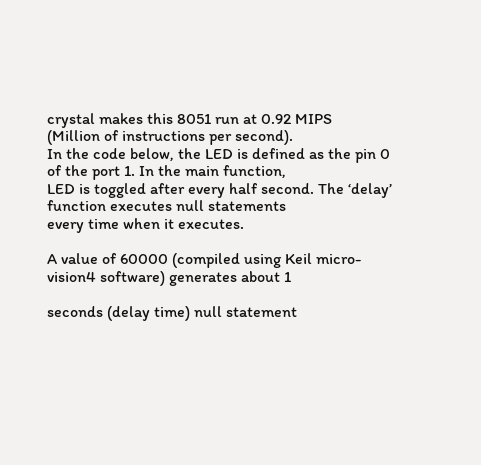crystal makes this 8051 run at 0.92 MIPS
(Million of instructions per second).
In the code below, the LED is defined as the pin 0 of the port 1. In the main function,
LED is toggled after every half second. The ‘delay’ function executes null statements
every time when it executes.

A value of 60000 (compiled using Keil micro-vision4 software) generates about 1

seconds (delay time) null statement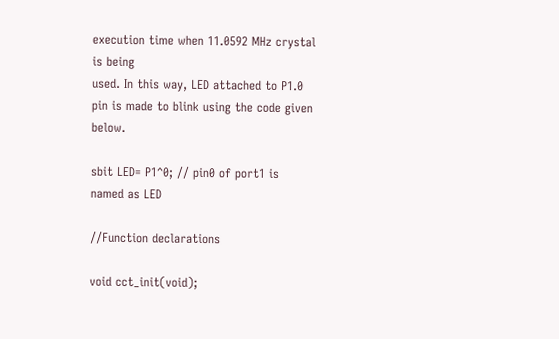execution time when 11.0592 MHz crystal is being
used. In this way, LED attached to P1.0 pin is made to blink using the code given below.

sbit LED= P1^0; // pin0 of port1 is named as LED

//Function declarations

void cct_init(void);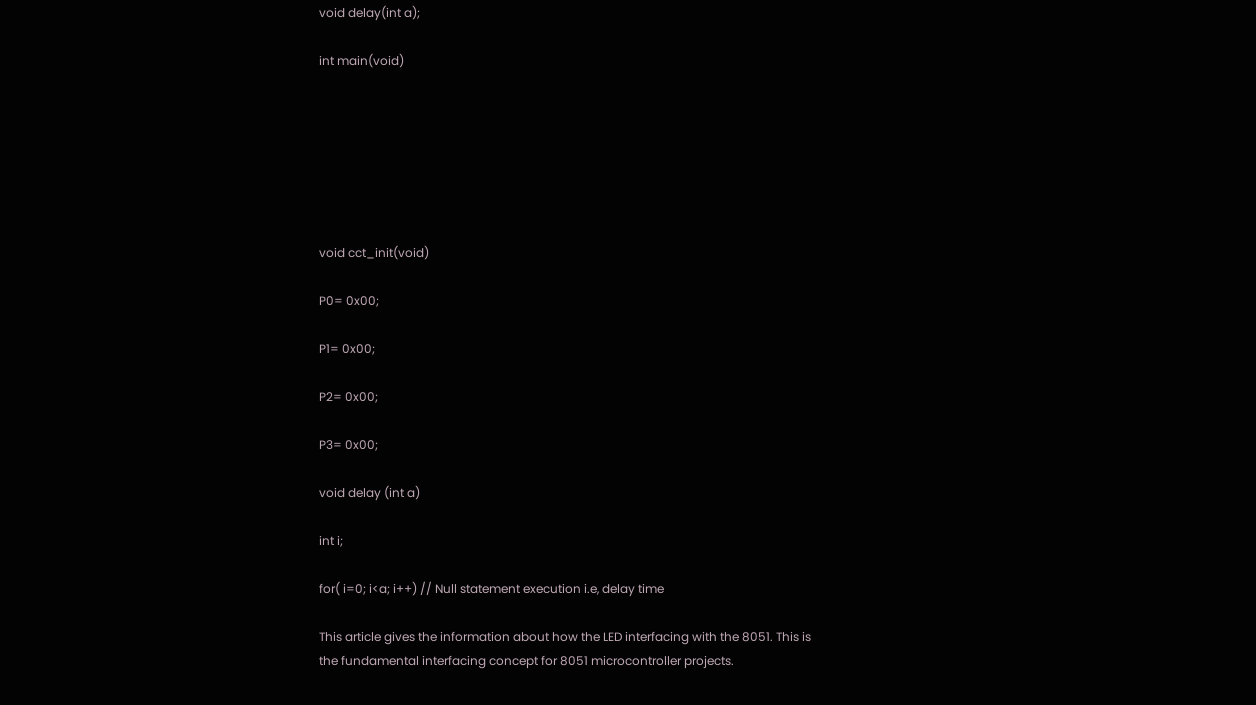void delay(int a);

int main(void)







void cct_init(void)

P0= 0x00;

P1= 0x00;

P2= 0x00;

P3= 0x00;

void delay (int a)

int i;

for( i=0; i<a; i++) // Null statement execution i.e, delay time

This article gives the information about how the LED interfacing with the 8051. This is
the fundamental interfacing concept for 8051 microcontroller projects.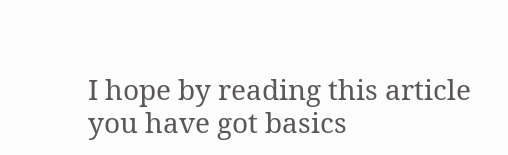I hope by reading this article you have got basics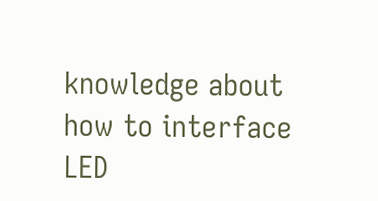knowledge about how to interface
LED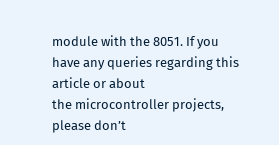module with the 8051. If you have any queries regarding this article or about
the microcontroller projects, please don’t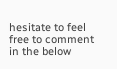hesitate to feel free to comment in the below